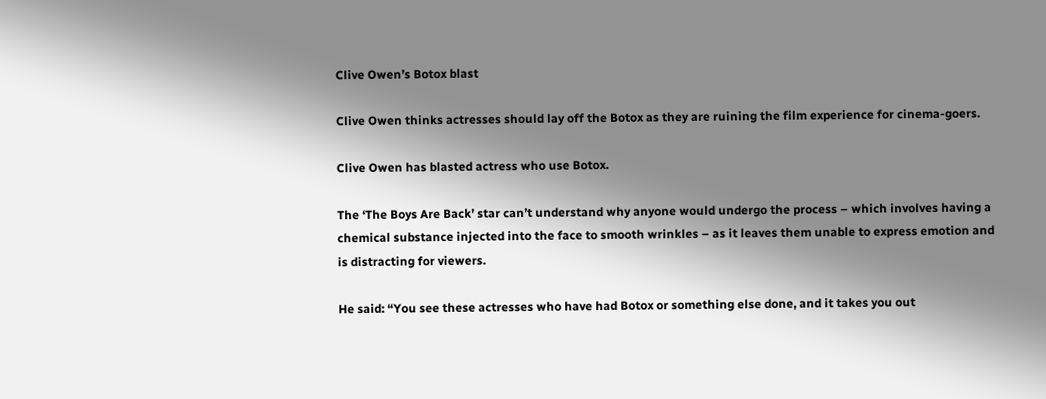Clive Owen’s Botox blast

Clive Owen thinks actresses should lay off the Botox as they are ruining the film experience for cinema-goers.

Clive Owen has blasted actress who use Botox.

The ‘The Boys Are Back’ star can’t understand why anyone would undergo the process – which involves having a chemical substance injected into the face to smooth wrinkles – as it leaves them unable to express emotion and is distracting for viewers.

He said: “You see these actresses who have had Botox or something else done, and it takes you out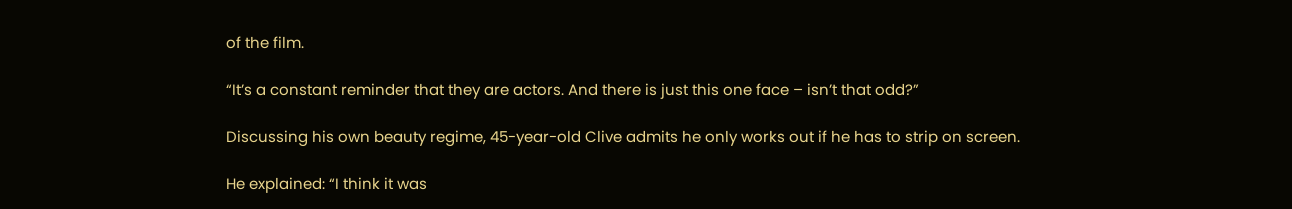of the film.

“It’s a constant reminder that they are actors. And there is just this one face – isn’t that odd?”

Discussing his own beauty regime, 45-year-old Clive admits he only works out if he has to strip on screen.

He explained: “I think it was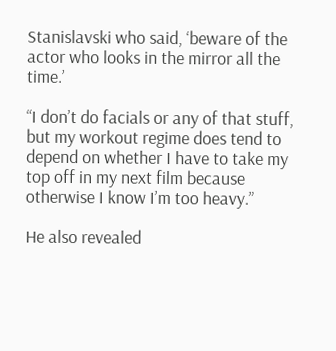Stanislavski who said, ‘beware of the actor who looks in the mirror all the time.’

“I don’t do facials or any of that stuff, but my workout regime does tend to depend on whether I have to take my top off in my next film because otherwise I know I’m too heavy.”

He also revealed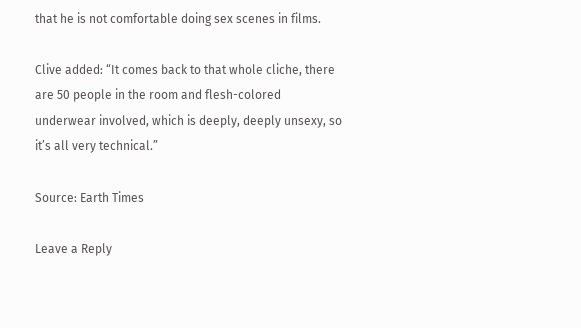that he is not comfortable doing sex scenes in films.

Clive added: “It comes back to that whole cliche, there are 50 people in the room and flesh-colored underwear involved, which is deeply, deeply unsexy, so it’s all very technical.”

Source: Earth Times

Leave a Reply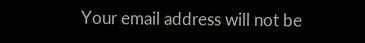Your email address will not be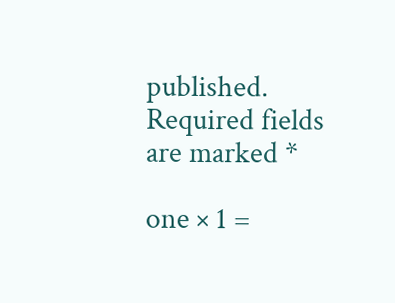published. Required fields are marked *

one × 1 =